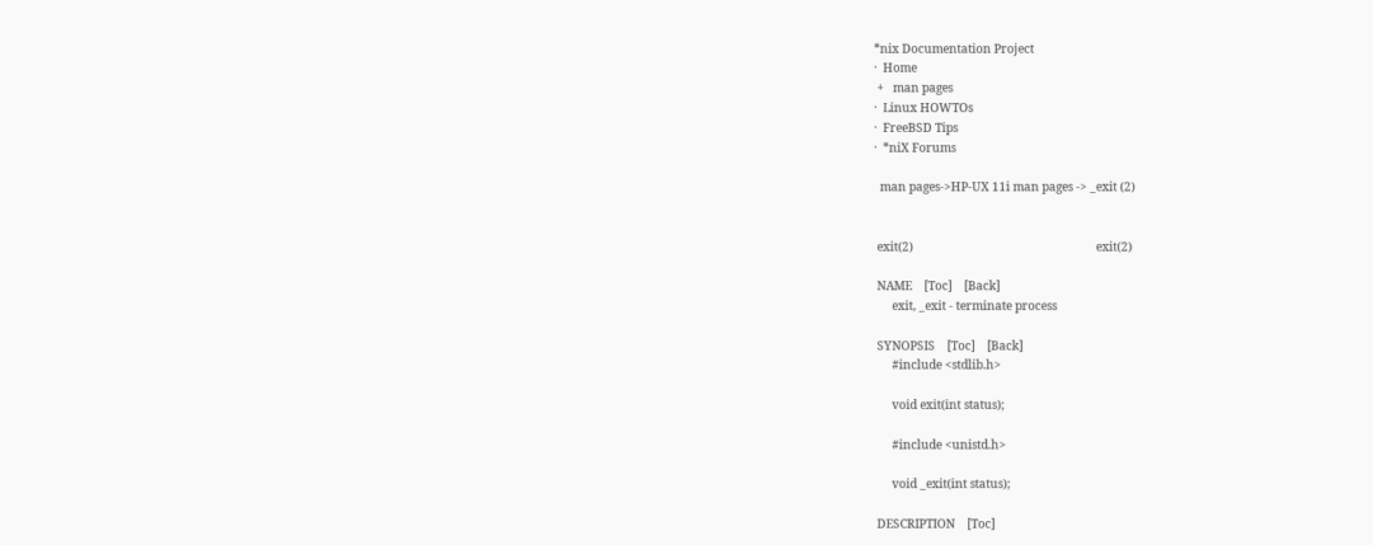*nix Documentation Project
·  Home
 +   man pages
·  Linux HOWTOs
·  FreeBSD Tips
·  *niX Forums

  man pages->HP-UX 11i man pages -> _exit (2)


 exit(2)                                                             exit(2)

 NAME    [Toc]    [Back]
      exit, _exit - terminate process

 SYNOPSIS    [Toc]    [Back]
      #include <stdlib.h>

      void exit(int status);

      #include <unistd.h>

      void _exit(int status);

 DESCRIPTION    [Toc]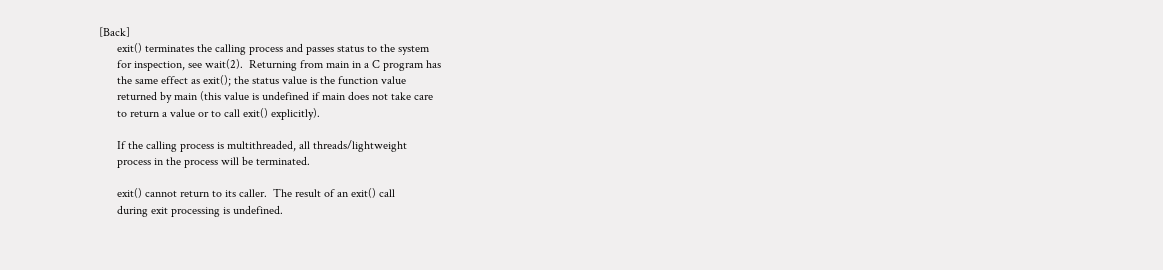[Back]
      exit() terminates the calling process and passes status to the system
      for inspection, see wait(2).  Returning from main in a C program has
      the same effect as exit(); the status value is the function value
      returned by main (this value is undefined if main does not take care
      to return a value or to call exit() explicitly).

      If the calling process is multithreaded, all threads/lightweight
      process in the process will be terminated.

      exit() cannot return to its caller.  The result of an exit() call
      during exit processing is undefined.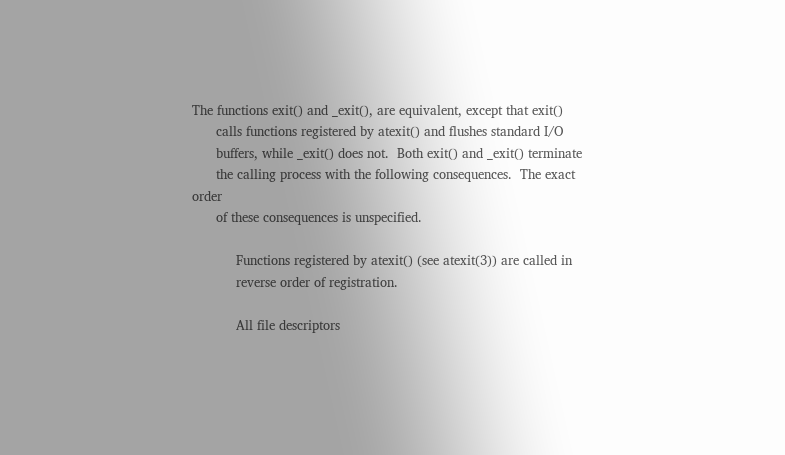The functions exit() and _exit(), are equivalent, except that exit()
      calls functions registered by atexit() and flushes standard I/O
      buffers, while _exit() does not.  Both exit() and _exit() terminate
      the calling process with the following consequences.  The exact order
      of these consequences is unspecified.

           Functions registered by atexit() (see atexit(3)) are called in
           reverse order of registration.

           All file descriptors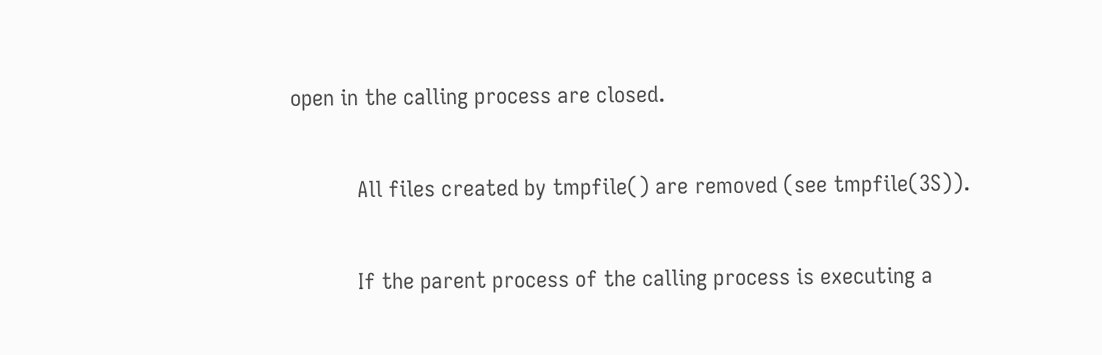open in the calling process are closed.

           All files created by tmpfile() are removed (see tmpfile(3S)).

           If the parent process of the calling process is executing a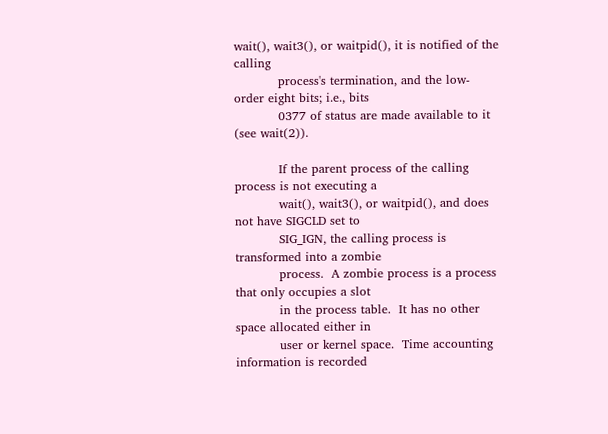wait(), wait3(), or waitpid(), it is notified of the calling
           process's termination, and the low-order eight bits; i.e., bits
           0377 of status are made available to it (see wait(2)).

           If the parent process of the calling process is not executing a
           wait(), wait3(), or waitpid(), and does not have SIGCLD set to
           SIG_IGN, the calling process is transformed into a zombie
           process.  A zombie process is a process that only occupies a slot
           in the process table.  It has no other space allocated either in
           user or kernel space.  Time accounting information is recorded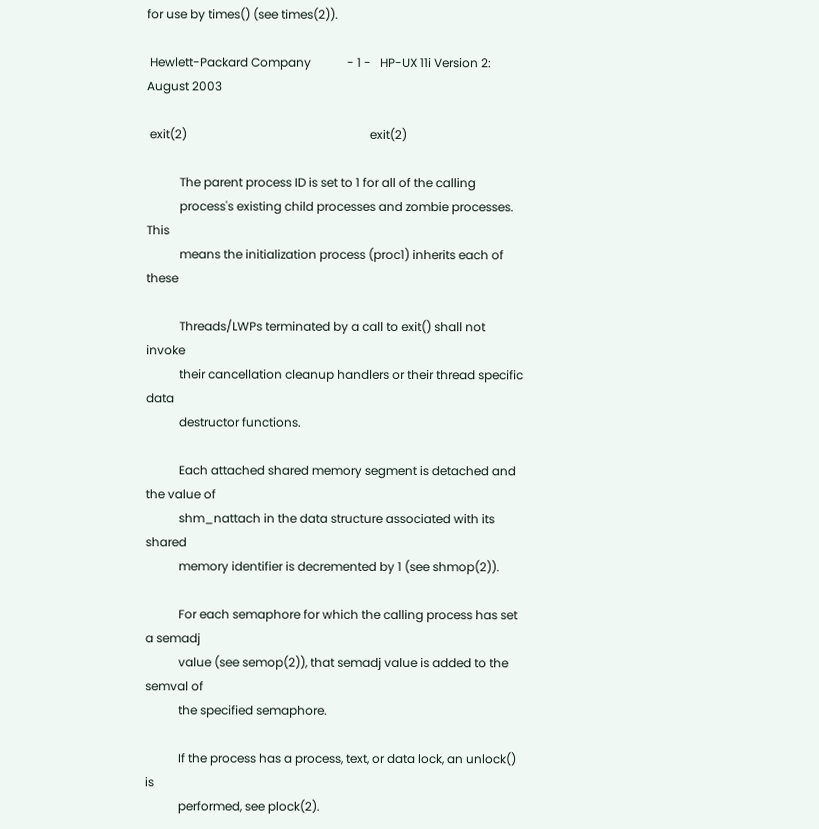for use by times() (see times(2)).

 Hewlett-Packard Company            - 1 -   HP-UX 11i Version 2: August 2003

 exit(2)                                                             exit(2)

           The parent process ID is set to 1 for all of the calling
           process's existing child processes and zombie processes.  This
           means the initialization process (proc1) inherits each of these

           Threads/LWPs terminated by a call to exit() shall not invoke
           their cancellation cleanup handlers or their thread specific data
           destructor functions.

           Each attached shared memory segment is detached and the value of
           shm_nattach in the data structure associated with its shared
           memory identifier is decremented by 1 (see shmop(2)).

           For each semaphore for which the calling process has set a semadj
           value (see semop(2)), that semadj value is added to the semval of
           the specified semaphore.

           If the process has a process, text, or data lock, an unlock() is
           performed, see plock(2).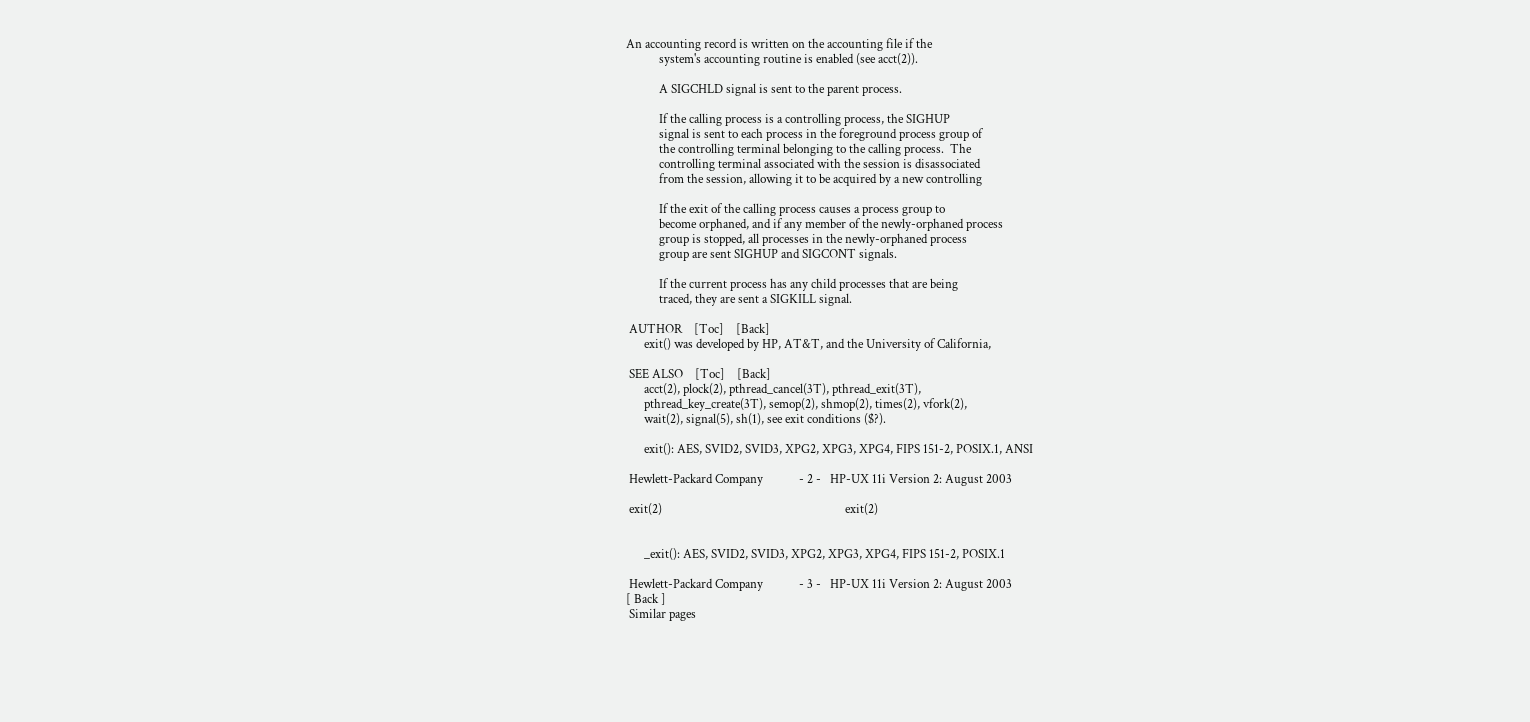An accounting record is written on the accounting file if the
           system's accounting routine is enabled (see acct(2)).

           A SIGCHLD signal is sent to the parent process.

           If the calling process is a controlling process, the SIGHUP
           signal is sent to each process in the foreground process group of
           the controlling terminal belonging to the calling process.  The
           controlling terminal associated with the session is disassociated
           from the session, allowing it to be acquired by a new controlling

           If the exit of the calling process causes a process group to
           become orphaned, and if any member of the newly-orphaned process
           group is stopped, all processes in the newly-orphaned process
           group are sent SIGHUP and SIGCONT signals.

           If the current process has any child processes that are being
           traced, they are sent a SIGKILL signal.

 AUTHOR    [Toc]    [Back]
      exit() was developed by HP, AT&T, and the University of California,

 SEE ALSO    [Toc]    [Back]
      acct(2), plock(2), pthread_cancel(3T), pthread_exit(3T),
      pthread_key_create(3T), semop(2), shmop(2), times(2), vfork(2),
      wait(2), signal(5), sh(1), see exit conditions ($?).

      exit(): AES, SVID2, SVID3, XPG2, XPG3, XPG4, FIPS 151-2, POSIX.1, ANSI

 Hewlett-Packard Company            - 2 -   HP-UX 11i Version 2: August 2003

 exit(2)                                                             exit(2)


      _exit(): AES, SVID2, SVID3, XPG2, XPG3, XPG4, FIPS 151-2, POSIX.1

 Hewlett-Packard Company            - 3 -   HP-UX 11i Version 2: August 2003
[ Back ]
 Similar pages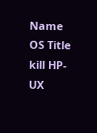Name OS Title
kill HP-UX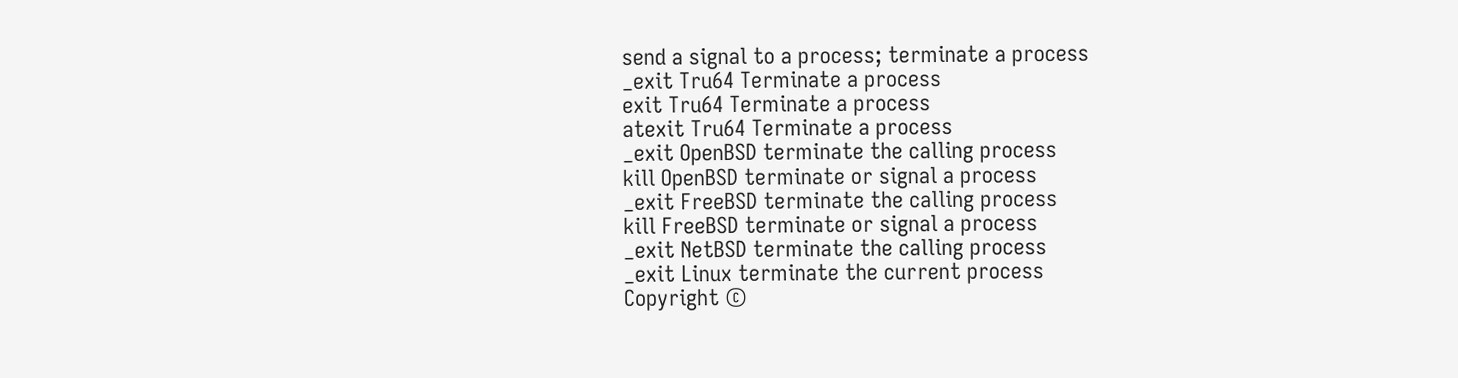send a signal to a process; terminate a process
_exit Tru64 Terminate a process
exit Tru64 Terminate a process
atexit Tru64 Terminate a process
_exit OpenBSD terminate the calling process
kill OpenBSD terminate or signal a process
_exit FreeBSD terminate the calling process
kill FreeBSD terminate or signal a process
_exit NetBSD terminate the calling process
_exit Linux terminate the current process
Copyright ©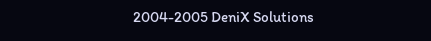2004-2005 DeniX Solutions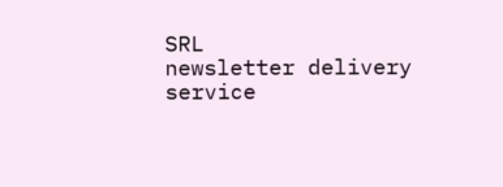SRL
newsletter delivery service